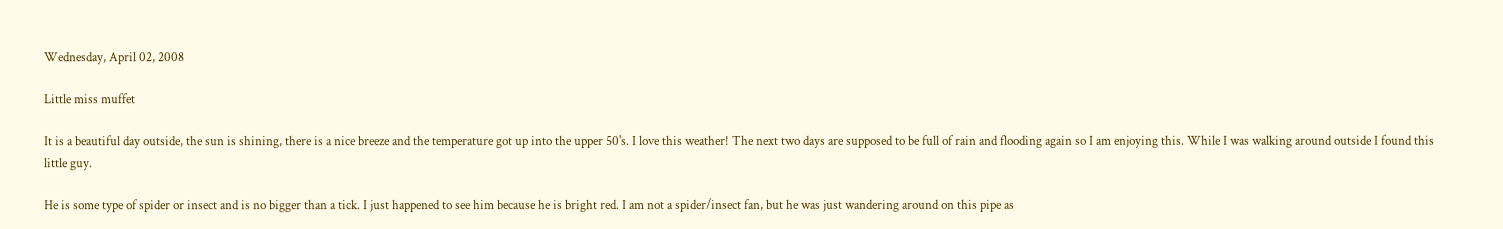Wednesday, April 02, 2008

Little miss muffet

It is a beautiful day outside, the sun is shining, there is a nice breeze and the temperature got up into the upper 50's. I love this weather! The next two days are supposed to be full of rain and flooding again so I am enjoying this. While I was walking around outside I found this little guy.

He is some type of spider or insect and is no bigger than a tick. I just happened to see him because he is bright red. I am not a spider/insect fan, but he was just wandering around on this pipe as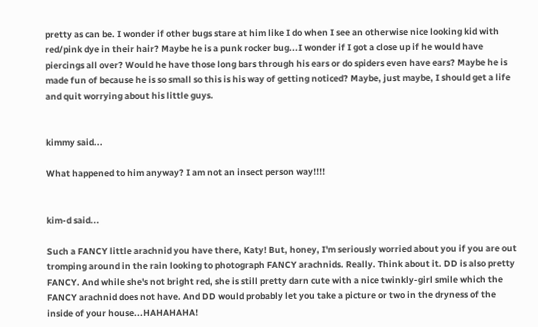pretty as can be. I wonder if other bugs stare at him like I do when I see an otherwise nice looking kid with red/pink dye in their hair? Maybe he is a punk rocker bug...I wonder if I got a close up if he would have piercings all over? Would he have those long bars through his ears or do spiders even have ears? Maybe he is made fun of because he is so small so this is his way of getting noticed? Maybe, just maybe, I should get a life and quit worrying about his little guys.


kimmy said...

What happened to him anyway? I am not an insect person way!!!!


kim-d said...

Such a FANCY little arachnid you have there, Katy! But, honey, I'm seriously worried about you if you are out tromping around in the rain looking to photograph FANCY arachnids. Really. Think about it. DD is also pretty FANCY. And while she's not bright red, she is still pretty darn cute with a nice twinkly-girl smile which the FANCY arachnid does not have. And DD would probably let you take a picture or two in the dryness of the inside of your house...HAHAHAHA!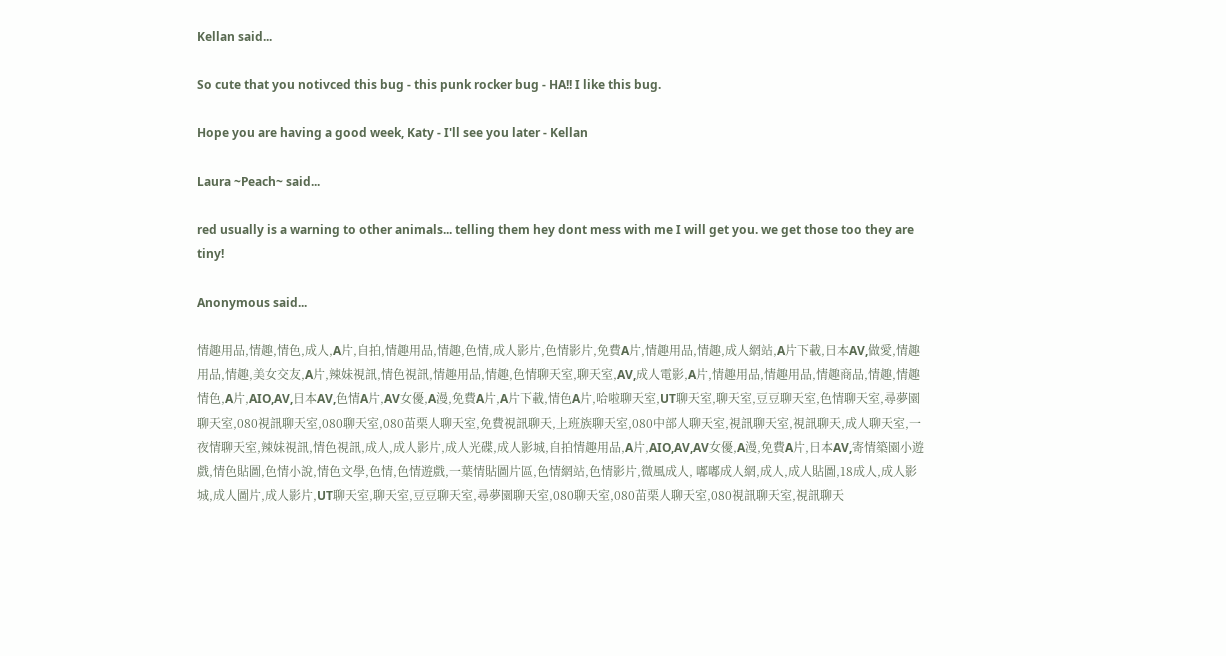Kellan said...

So cute that you notivced this bug - this punk rocker bug - HA!! I like this bug.

Hope you are having a good week, Katy - I'll see you later - Kellan

Laura ~Peach~ said...

red usually is a warning to other animals... telling them hey dont mess with me I will get you. we get those too they are tiny!

Anonymous said...

情趣用品,情趣,情色,成人,A片,自拍,情趣用品,情趣,色情,成人影片,色情影片,免費A片,情趣用品,情趣,成人網站,A片下載,日本AV,做愛,情趣用品,情趣,美女交友,A片,辣妹視訊,情色視訊,情趣用品,情趣,色情聊天室,聊天室,AV,成人電影,A片,情趣用品,情趣用品,情趣商品,情趣,情趣情色,A片,AIO,AV,日本AV,色情A片,AV女優,A漫,免費A片,A片下載,情色A片,哈啦聊天室,UT聊天室,聊天室,豆豆聊天室,色情聊天室,尋夢園聊天室,080視訊聊天室,080聊天室,080苗栗人聊天室,免費視訊聊天,上班族聊天室,080中部人聊天室,視訊聊天室,視訊聊天,成人聊天室,一夜情聊天室,辣妹視訊,情色視訊,成人,成人影片,成人光碟,成人影城,自拍情趣用品,A片,AIO,AV,AV女優,A漫,免費A片,日本AV,寄情築園小遊戲,情色貼圖,色情小說,情色文學,色情,色情遊戲,一葉情貼圖片區,色情網站,色情影片,微風成人, 嘟嘟成人網,成人,成人貼圖,18成人,成人影城,成人圖片,成人影片,UT聊天室,聊天室,豆豆聊天室,尋夢園聊天室,080聊天室,080苗栗人聊天室,080視訊聊天室,視訊聊天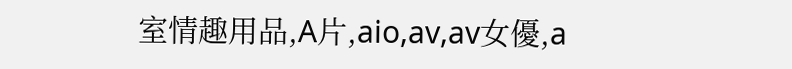室情趣用品,A片,aio,av,av女優,a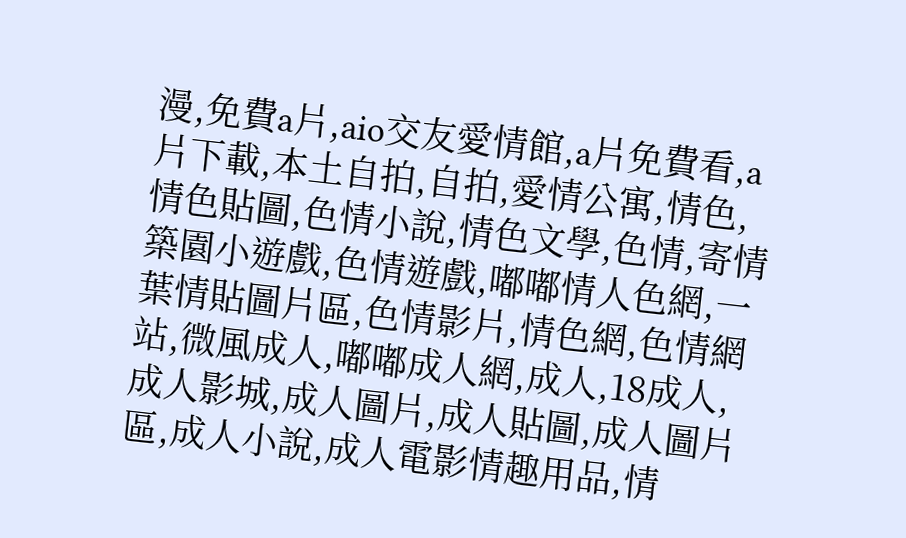漫,免費a片,aio交友愛情館,a片免費看,a片下載,本土自拍,自拍,愛情公寓,情色,情色貼圖,色情小說,情色文學,色情,寄情築園小遊戲,色情遊戲,嘟嘟情人色網,一葉情貼圖片區,色情影片,情色網,色情網站,微風成人,嘟嘟成人網,成人,18成人,成人影城,成人圖片,成人貼圖,成人圖片區,成人小說,成人電影情趣用品,情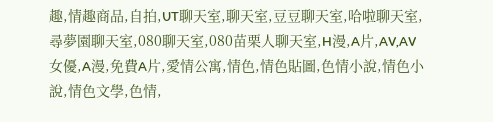趣,情趣商品,自拍,UT聊天室,聊天室,豆豆聊天室,哈啦聊天室,尋夢園聊天室,080聊天室,080苗栗人聊天室,H漫,A片,AV,AV女優,A漫,免費A片,愛情公寓,情色,情色貼圖,色情小說,情色小說,情色文學,色情,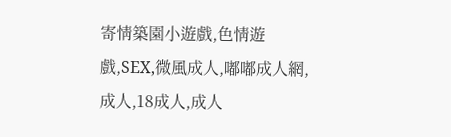寄情築園小遊戲,色情遊戲,SEX,微風成人,嘟嘟成人網,成人,18成人,成人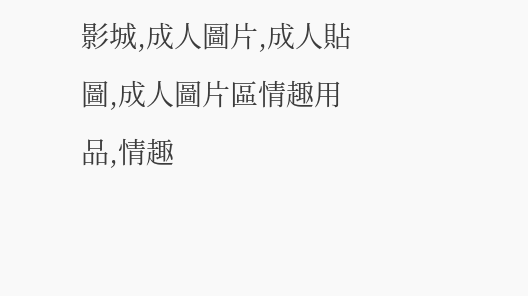影城,成人圖片,成人貼圖,成人圖片區情趣用品,情趣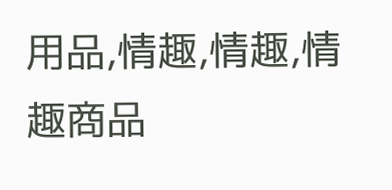用品,情趣,情趣,情趣商品